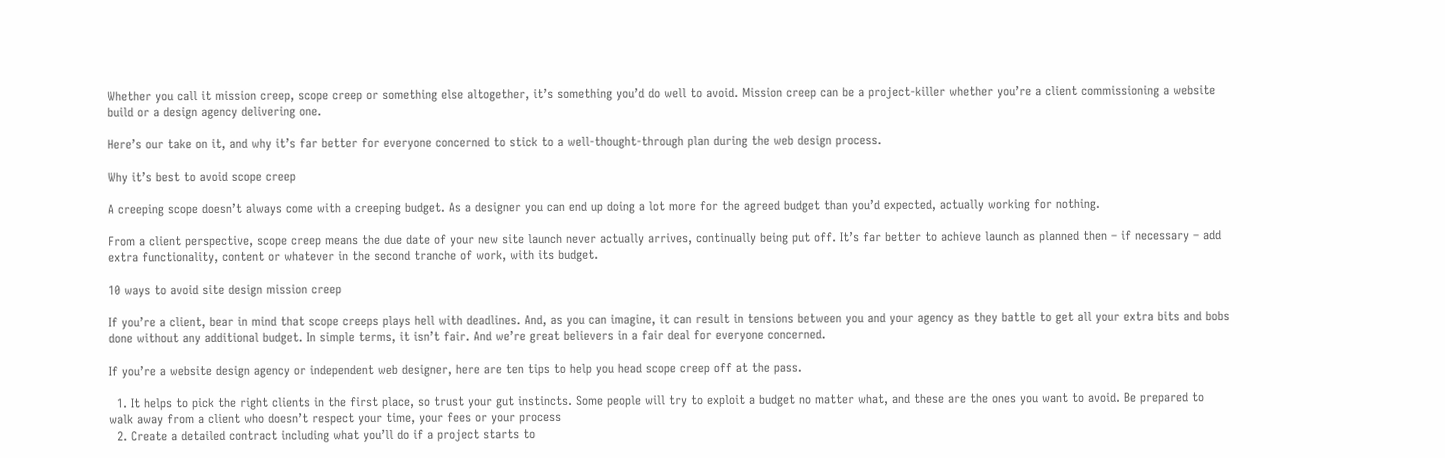Whether you call it mission creep, scope creep or something else altogether, it’s something you’d do well to avoid. Mission creep can be a project-killer whether you’re a client commissioning a website build or a design agency delivering one.

Here’s our take on it, and why it’s far better for everyone concerned to stick to a well-thought-through plan during the web design process.

Why it’s best to avoid scope creep

A creeping scope doesn’t always come with a creeping budget. As a designer you can end up doing a lot more for the agreed budget than you’d expected, actually working for nothing.

From a client perspective, scope creep means the due date of your new site launch never actually arrives, continually being put off. It’s far better to achieve launch as planned then – if necessary – add extra functionality, content or whatever in the second tranche of work, with its budget.

10 ways to avoid site design mission creep

If you’re a client, bear in mind that scope creeps plays hell with deadlines. And, as you can imagine, it can result in tensions between you and your agency as they battle to get all your extra bits and bobs done without any additional budget. In simple terms, it isn’t fair. And we’re great believers in a fair deal for everyone concerned.

If you’re a website design agency or independent web designer, here are ten tips to help you head scope creep off at the pass.

  1. It helps to pick the right clients in the first place, so trust your gut instincts. Some people will try to exploit a budget no matter what, and these are the ones you want to avoid. Be prepared to walk away from a client who doesn’t respect your time, your fees or your process
  2. Create a detailed contract including what you’ll do if a project starts to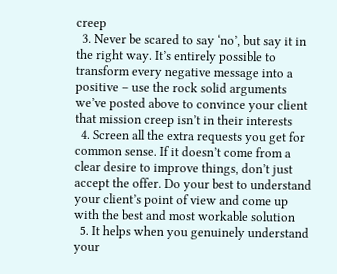creep
  3. Never be scared to say ‘no’, but say it in the right way. It’s entirely possible to transform every negative message into a positive – use the rock solid arguments we’ve posted above to convince your client that mission creep isn’t in their interests
  4. Screen all the extra requests you get for common sense. If it doesn’t come from a clear desire to improve things, don’t just accept the offer. Do your best to understand your client’s point of view and come up with the best and most workable solution
  5. It helps when you genuinely understand your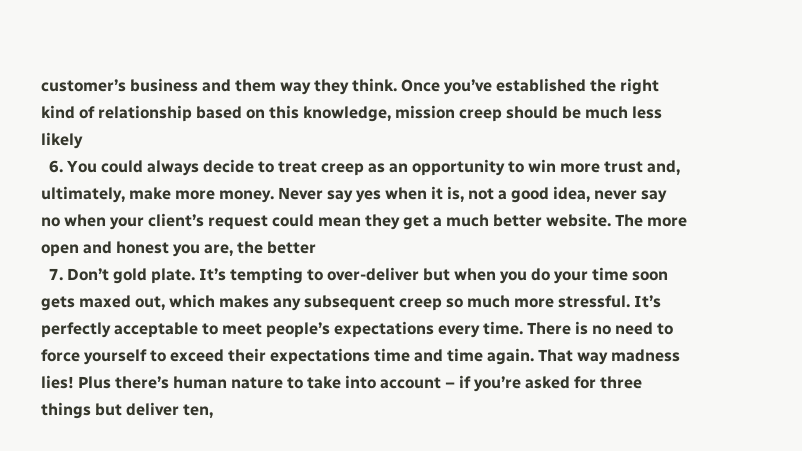customer’s business and them way they think. Once you’ve established the right kind of relationship based on this knowledge, mission creep should be much less likely
  6. You could always decide to treat creep as an opportunity to win more trust and, ultimately, make more money. Never say yes when it is, not a good idea, never say no when your client’s request could mean they get a much better website. The more open and honest you are, the better
  7. Don’t gold plate. It’s tempting to over-deliver but when you do your time soon gets maxed out, which makes any subsequent creep so much more stressful. It’s perfectly acceptable to meet people’s expectations every time. There is no need to force yourself to exceed their expectations time and time again. That way madness lies! Plus there’s human nature to take into account – if you’re asked for three things but deliver ten,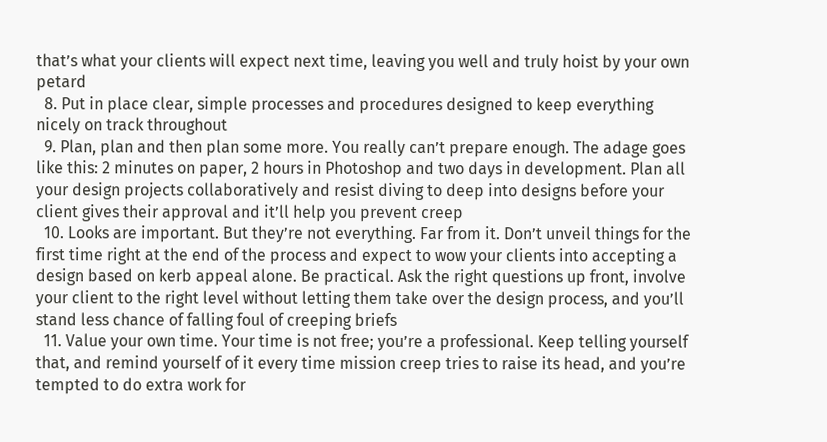that’s what your clients will expect next time, leaving you well and truly hoist by your own petard
  8. Put in place clear, simple processes and procedures designed to keep everything nicely on track throughout
  9. Plan, plan and then plan some more. You really can’t prepare enough. The adage goes like this: 2 minutes on paper, 2 hours in Photoshop and two days in development. Plan all your design projects collaboratively and resist diving to deep into designs before your client gives their approval and it’ll help you prevent creep
  10. Looks are important. But they’re not everything. Far from it. Don’t unveil things for the first time right at the end of the process and expect to wow your clients into accepting a design based on kerb appeal alone. Be practical. Ask the right questions up front, involve your client to the right level without letting them take over the design process, and you’ll stand less chance of falling foul of creeping briefs
  11. Value your own time. Your time is not free; you’re a professional. Keep telling yourself that, and remind yourself of it every time mission creep tries to raise its head, and you’re tempted to do extra work for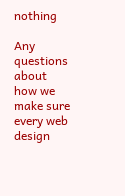nothing

Any questions about how we make sure every web design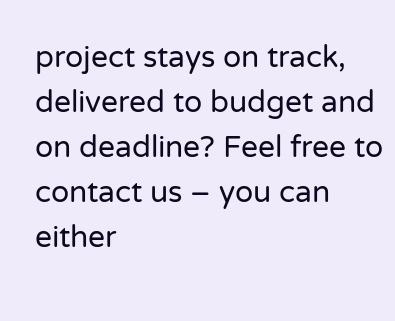project stays on track, delivered to budget and on deadline? Feel free to contact us – you can either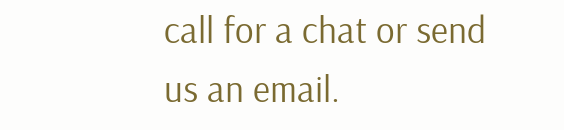call for a chat or send us an email.